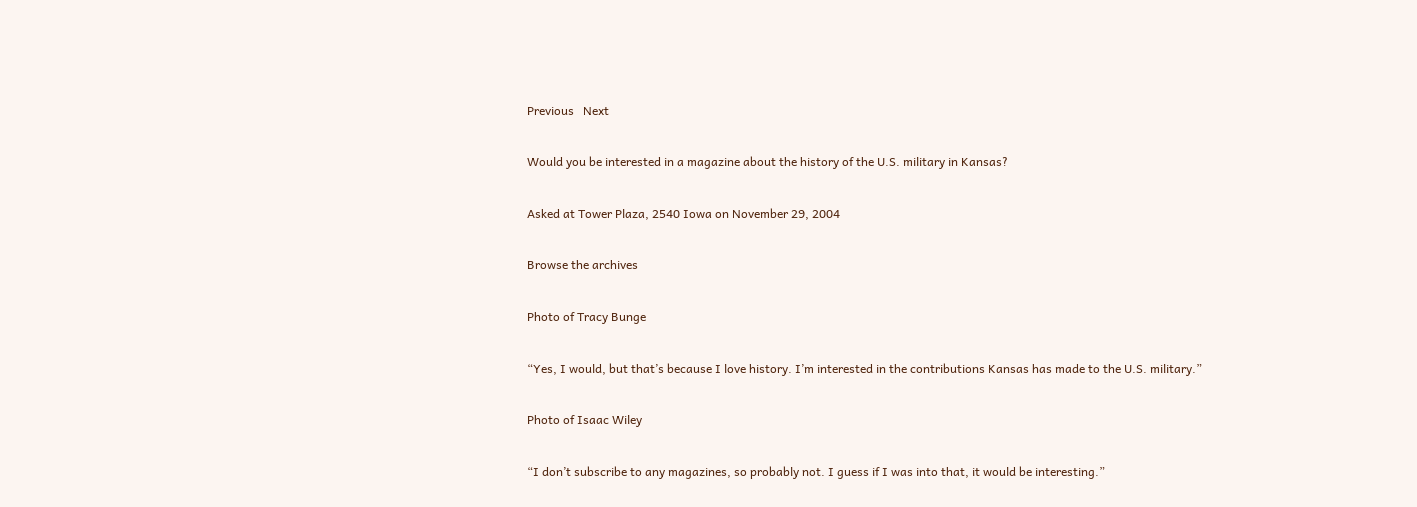Previous   Next

Would you be interested in a magazine about the history of the U.S. military in Kansas?

Asked at Tower Plaza, 2540 Iowa on November 29, 2004

Browse the archives

Photo of Tracy Bunge

“Yes, I would, but that’s because I love history. I’m interested in the contributions Kansas has made to the U.S. military.”

Photo of Isaac Wiley

“I don’t subscribe to any magazines, so probably not. I guess if I was into that, it would be interesting.”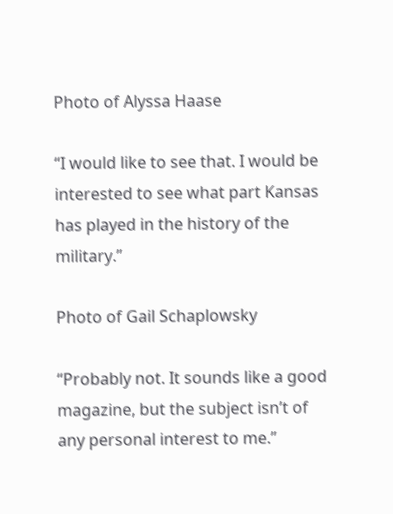Photo of Alyssa Haase

“I would like to see that. I would be interested to see what part Kansas has played in the history of the military.”

Photo of Gail Schaplowsky

“Probably not. It sounds like a good magazine, but the subject isn’t of any personal interest to me.”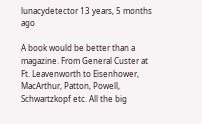lunacydetector 13 years, 5 months ago

A book would be better than a magazine. From General Custer at Ft. Leavenworth to Eisenhower, MacArthur, Patton, Powell, Schwartzkopf etc. All the big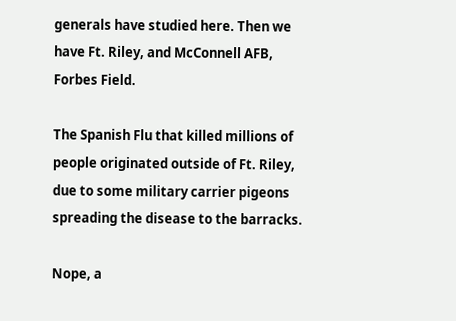generals have studied here. Then we have Ft. Riley, and McConnell AFB, Forbes Field.

The Spanish Flu that killed millions of people originated outside of Ft. Riley, due to some military carrier pigeons spreading the disease to the barracks.

Nope, a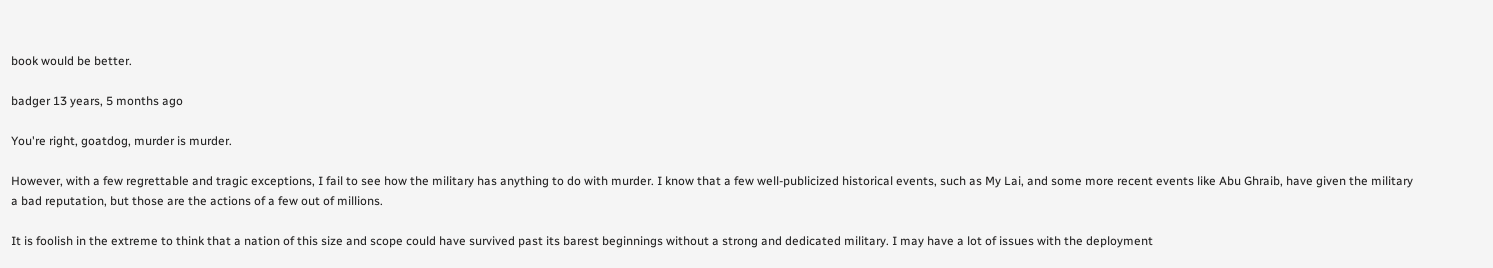book would be better.

badger 13 years, 5 months ago

You're right, goatdog, murder is murder.

However, with a few regrettable and tragic exceptions, I fail to see how the military has anything to do with murder. I know that a few well-publicized historical events, such as My Lai, and some more recent events like Abu Ghraib, have given the military a bad reputation, but those are the actions of a few out of millions.

It is foolish in the extreme to think that a nation of this size and scope could have survived past its barest beginnings without a strong and dedicated military. I may have a lot of issues with the deployment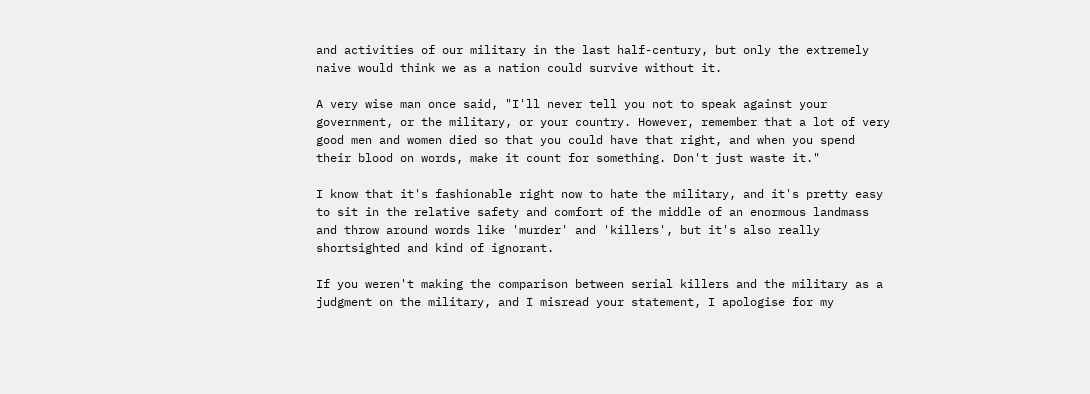and activities of our military in the last half-century, but only the extremely naive would think we as a nation could survive without it.

A very wise man once said, "I'll never tell you not to speak against your government, or the military, or your country. However, remember that a lot of very good men and women died so that you could have that right, and when you spend their blood on words, make it count for something. Don't just waste it."

I know that it's fashionable right now to hate the military, and it's pretty easy to sit in the relative safety and comfort of the middle of an enormous landmass and throw around words like 'murder' and 'killers', but it's also really shortsighted and kind of ignorant.

If you weren't making the comparison between serial killers and the military as a judgment on the military, and I misread your statement, I apologise for my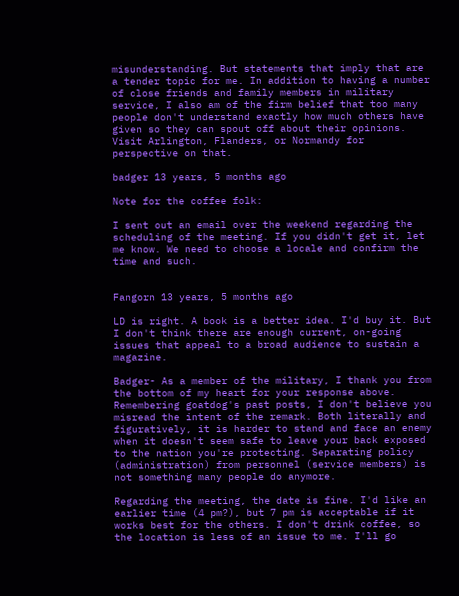misunderstanding. But statements that imply that are a tender topic for me. In addition to having a number of close friends and family members in military service, I also am of the firm belief that too many people don't understand exactly how much others have given so they can spout off about their opinions. Visit Arlington, Flanders, or Normandy for perspective on that.

badger 13 years, 5 months ago

Note for the coffee folk:

I sent out an email over the weekend regarding the scheduling of the meeting. If you didn't get it, let me know. We need to choose a locale and confirm the time and such.


Fangorn 13 years, 5 months ago

LD is right. A book is a better idea. I'd buy it. But I don't think there are enough current, on-going issues that appeal to a broad audience to sustain a magazine.

Badger- As a member of the military, I thank you from the bottom of my heart for your response above. Remembering goatdog's past posts, I don't believe you misread the intent of the remark. Both literally and figuratively, it is harder to stand and face an enemy when it doesn't seem safe to leave your back exposed to the nation you're protecting. Separating policy (administration) from personnel (service members) is not something many people do anymore.

Regarding the meeting, the date is fine. I'd like an earlier time (4 pm?), but 7 pm is acceptable if it works best for the others. I don't drink coffee, so the location is less of an issue to me. I'll go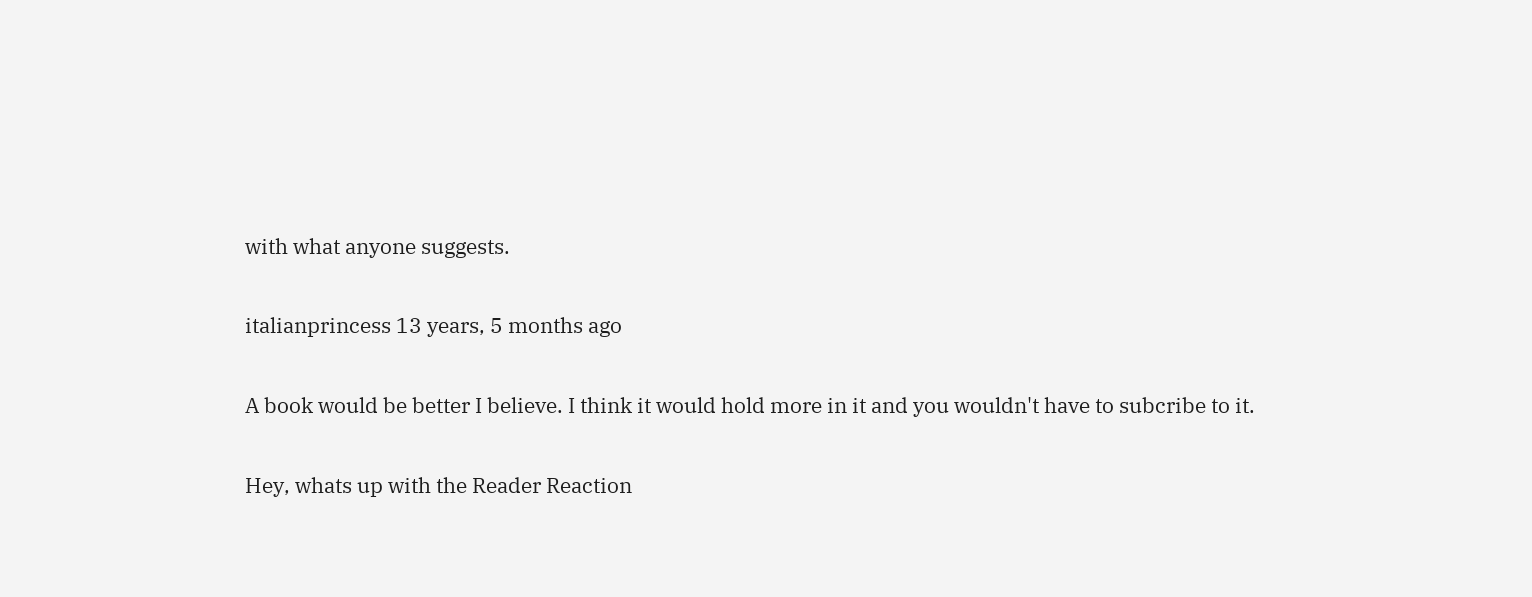with what anyone suggests.

italianprincess 13 years, 5 months ago

A book would be better I believe. I think it would hold more in it and you wouldn't have to subcribe to it.

Hey, whats up with the Reader Reaction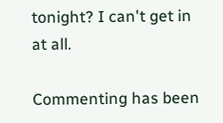tonight? I can't get in at all.

Commenting has been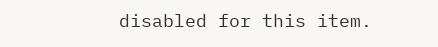disabled for this item.